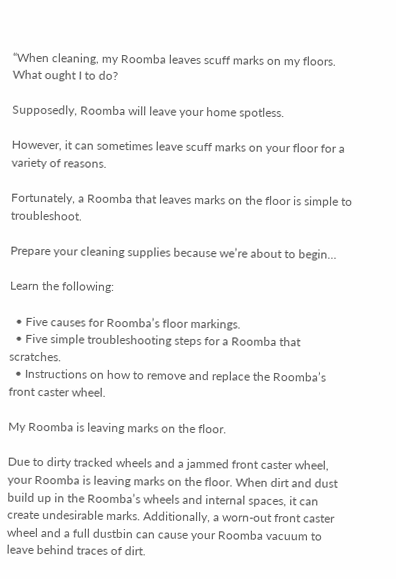“When cleaning, my Roomba leaves scuff marks on my floors. What ought I to do?

Supposedly, Roomba will leave your home spotless.

However, it can sometimes leave scuff marks on your floor for a variety of reasons.

Fortunately, a Roomba that leaves marks on the floor is simple to troubleshoot.

Prepare your cleaning supplies because we’re about to begin…

Learn the following:

  • Five causes for Roomba’s floor markings.
  • Five simple troubleshooting steps for a Roomba that scratches.
  • Instructions on how to remove and replace the Roomba’s front caster wheel.

My Roomba is leaving marks on the floor.

Due to dirty tracked wheels and a jammed front caster wheel, your Roomba is leaving marks on the floor. When dirt and dust build up in the Roomba’s wheels and internal spaces, it can create undesirable marks. Additionally, a worn-out front caster wheel and a full dustbin can cause your Roomba vacuum to leave behind traces of dirt.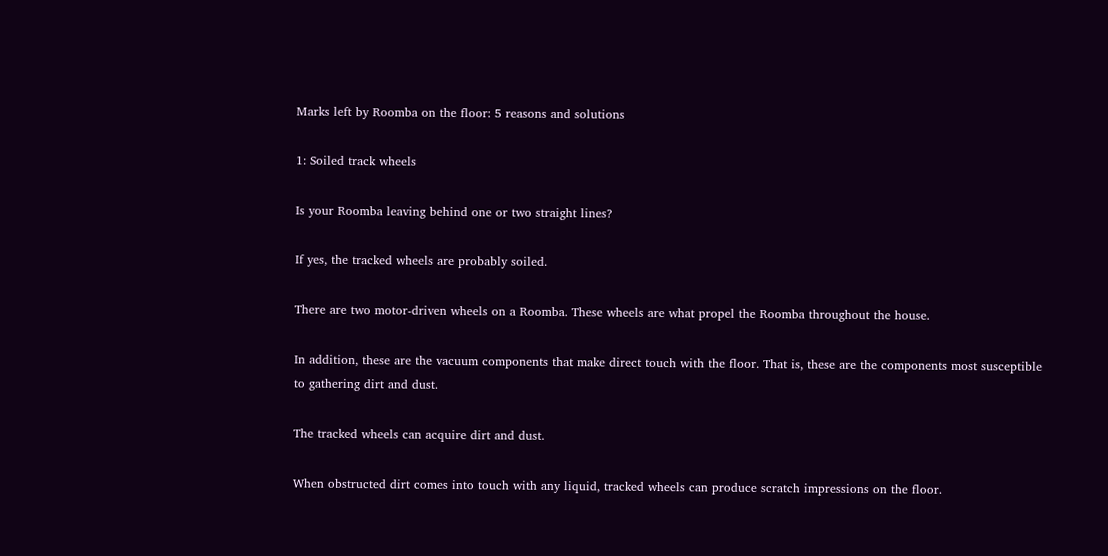Marks left by Roomba on the floor: 5 reasons and solutions

1: Soiled track wheels

Is your Roomba leaving behind one or two straight lines?

If yes, the tracked wheels are probably soiled.

There are two motor-driven wheels on a Roomba. These wheels are what propel the Roomba throughout the house.

In addition, these are the vacuum components that make direct touch with the floor. That is, these are the components most susceptible to gathering dirt and dust.

The tracked wheels can acquire dirt and dust.

When obstructed dirt comes into touch with any liquid, tracked wheels can produce scratch impressions on the floor.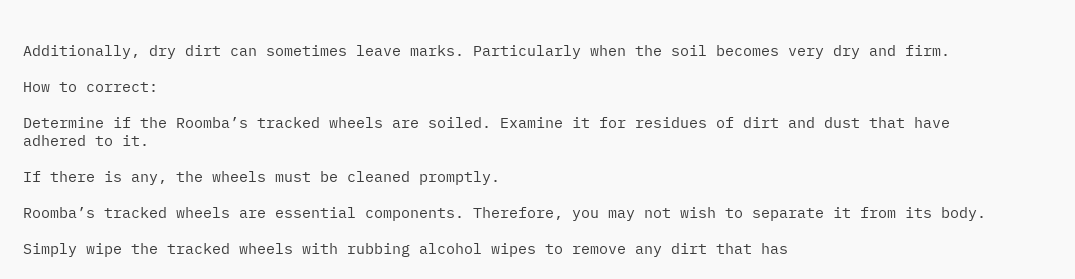Additionally, dry dirt can sometimes leave marks. Particularly when the soil becomes very dry and firm.

How to correct:

Determine if the Roomba’s tracked wheels are soiled. Examine it for residues of dirt and dust that have adhered to it.

If there is any, the wheels must be cleaned promptly.

Roomba’s tracked wheels are essential components. Therefore, you may not wish to separate it from its body.

Simply wipe the tracked wheels with rubbing alcohol wipes to remove any dirt that has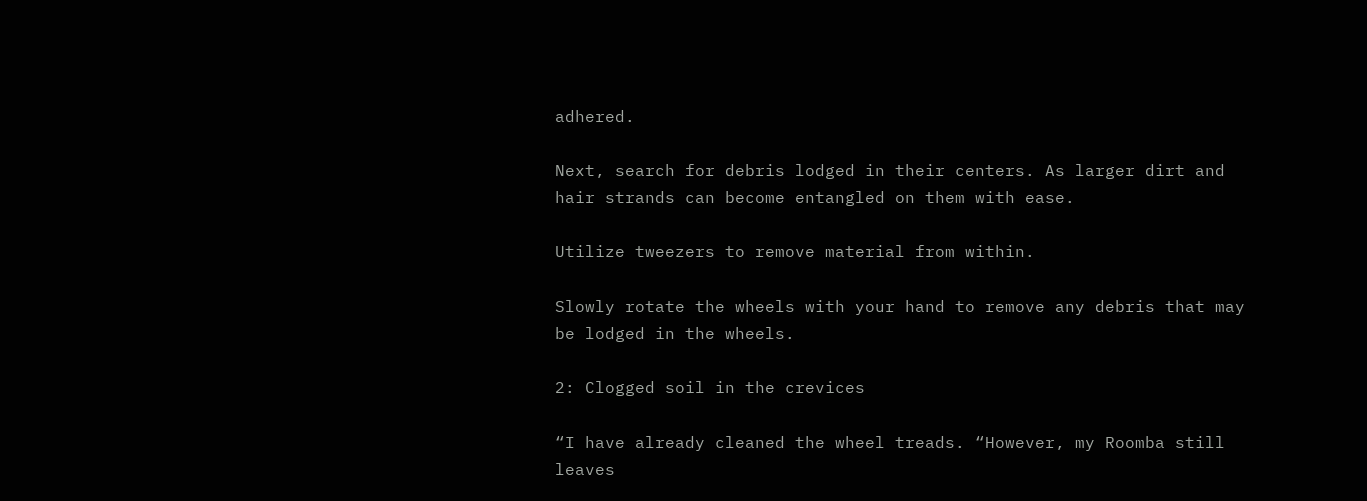adhered.

Next, search for debris lodged in their centers. As larger dirt and hair strands can become entangled on them with ease.

Utilize tweezers to remove material from within.

Slowly rotate the wheels with your hand to remove any debris that may be lodged in the wheels.

2: Clogged soil in the crevices

“I have already cleaned the wheel treads. “However, my Roomba still leaves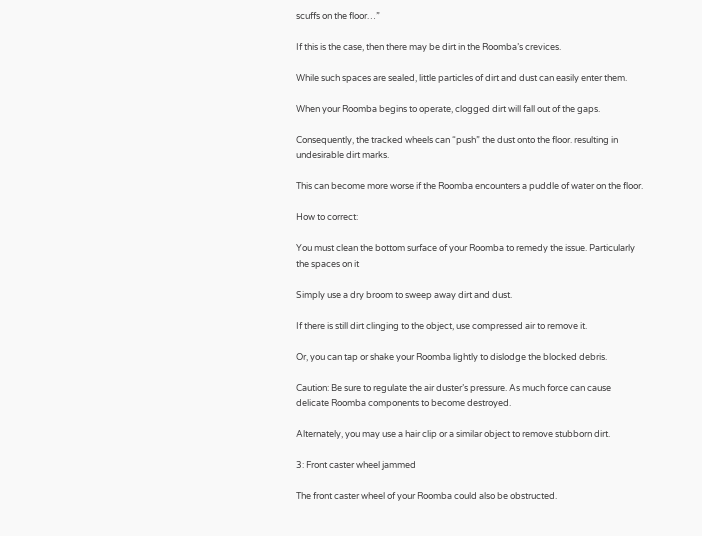scuffs on the floor…”

If this is the case, then there may be dirt in the Roomba’s crevices.

While such spaces are sealed, little particles of dirt and dust can easily enter them.

When your Roomba begins to operate, clogged dirt will fall out of the gaps.

Consequently, the tracked wheels can “push” the dust onto the floor. resulting in undesirable dirt marks.

This can become more worse if the Roomba encounters a puddle of water on the floor.

How to correct:

You must clean the bottom surface of your Roomba to remedy the issue. Particularly the spaces on it

Simply use a dry broom to sweep away dirt and dust.

If there is still dirt clinging to the object, use compressed air to remove it.

Or, you can tap or shake your Roomba lightly to dislodge the blocked debris.

Caution: Be sure to regulate the air duster’s pressure. As much force can cause delicate Roomba components to become destroyed.

Alternately, you may use a hair clip or a similar object to remove stubborn dirt.

3: Front caster wheel jammed

The front caster wheel of your Roomba could also be obstructed.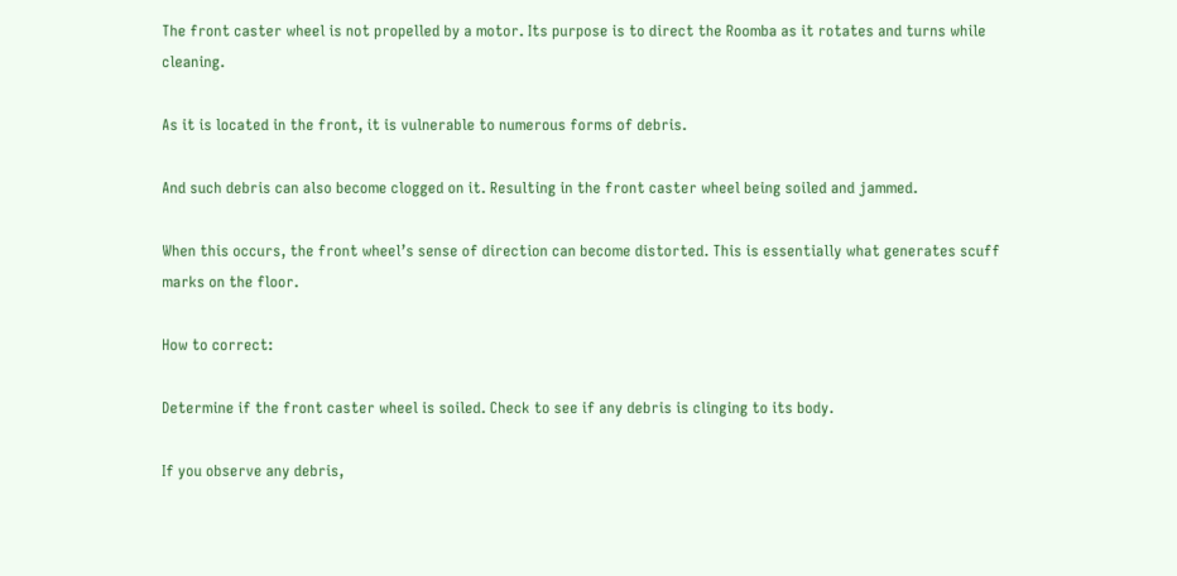The front caster wheel is not propelled by a motor. Its purpose is to direct the Roomba as it rotates and turns while cleaning.

As it is located in the front, it is vulnerable to numerous forms of debris.

And such debris can also become clogged on it. Resulting in the front caster wheel being soiled and jammed.

When this occurs, the front wheel’s sense of direction can become distorted. This is essentially what generates scuff marks on the floor.

How to correct:

Determine if the front caster wheel is soiled. Check to see if any debris is clinging to its body.

If you observe any debris,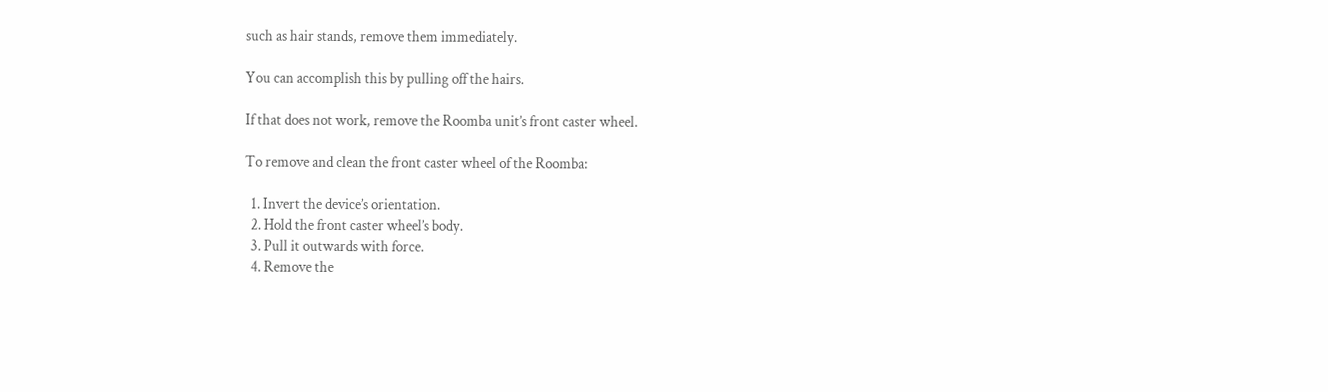such as hair stands, remove them immediately.

You can accomplish this by pulling off the hairs.

If that does not work, remove the Roomba unit’s front caster wheel.

To remove and clean the front caster wheel of the Roomba:

  1. Invert the device’s orientation.
  2. Hold the front caster wheel’s body.
  3. Pull it outwards with force.
  4. Remove the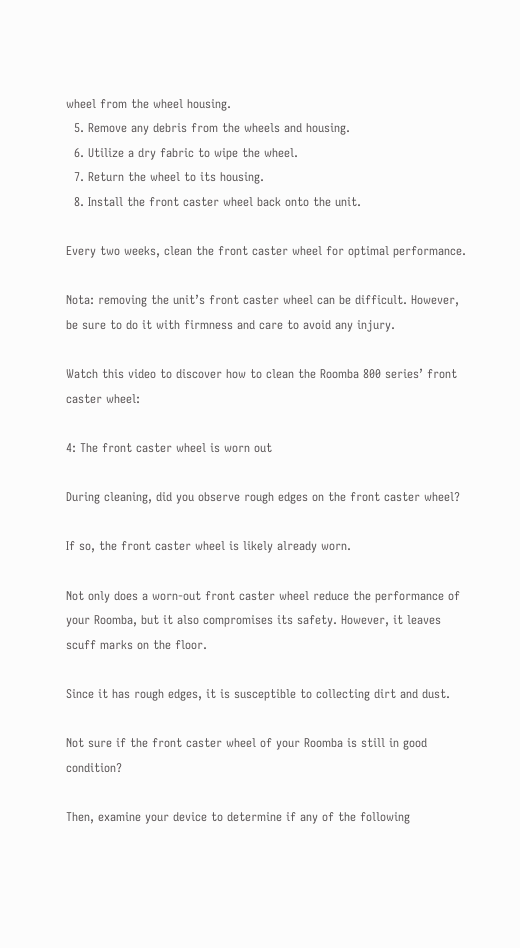wheel from the wheel housing.
  5. Remove any debris from the wheels and housing.
  6. Utilize a dry fabric to wipe the wheel.
  7. Return the wheel to its housing.
  8. Install the front caster wheel back onto the unit.

Every two weeks, clean the front caster wheel for optimal performance.

Nota: removing the unit’s front caster wheel can be difficult. However, be sure to do it with firmness and care to avoid any injury.

Watch this video to discover how to clean the Roomba 800 series’ front caster wheel:

4: The front caster wheel is worn out

During cleaning, did you observe rough edges on the front caster wheel?

If so, the front caster wheel is likely already worn.

Not only does a worn-out front caster wheel reduce the performance of your Roomba, but it also compromises its safety. However, it leaves scuff marks on the floor.

Since it has rough edges, it is susceptible to collecting dirt and dust.

Not sure if the front caster wheel of your Roomba is still in good condition?

Then, examine your device to determine if any of the following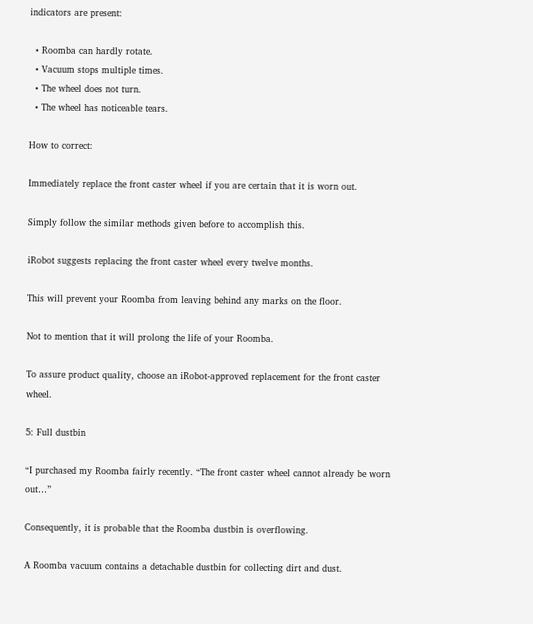indicators are present:

  • Roomba can hardly rotate.
  • Vacuum stops multiple times.
  • The wheel does not turn.
  • The wheel has noticeable tears.

How to correct:

Immediately replace the front caster wheel if you are certain that it is worn out.

Simply follow the similar methods given before to accomplish this.

iRobot suggests replacing the front caster wheel every twelve months.

This will prevent your Roomba from leaving behind any marks on the floor.

Not to mention that it will prolong the life of your Roomba.

To assure product quality, choose an iRobot-approved replacement for the front caster wheel.

5: Full dustbin

“I purchased my Roomba fairly recently. “The front caster wheel cannot already be worn out…”

Consequently, it is probable that the Roomba dustbin is overflowing.

A Roomba vacuum contains a detachable dustbin for collecting dirt and dust.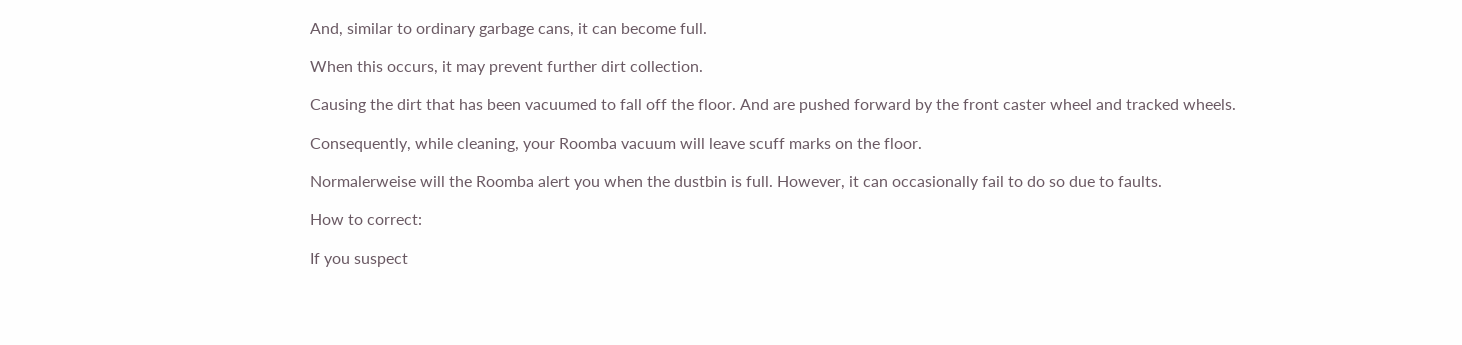And, similar to ordinary garbage cans, it can become full.

When this occurs, it may prevent further dirt collection.

Causing the dirt that has been vacuumed to fall off the floor. And are pushed forward by the front caster wheel and tracked wheels.

Consequently, while cleaning, your Roomba vacuum will leave scuff marks on the floor.

Normalerweise will the Roomba alert you when the dustbin is full. However, it can occasionally fail to do so due to faults.

How to correct:

If you suspect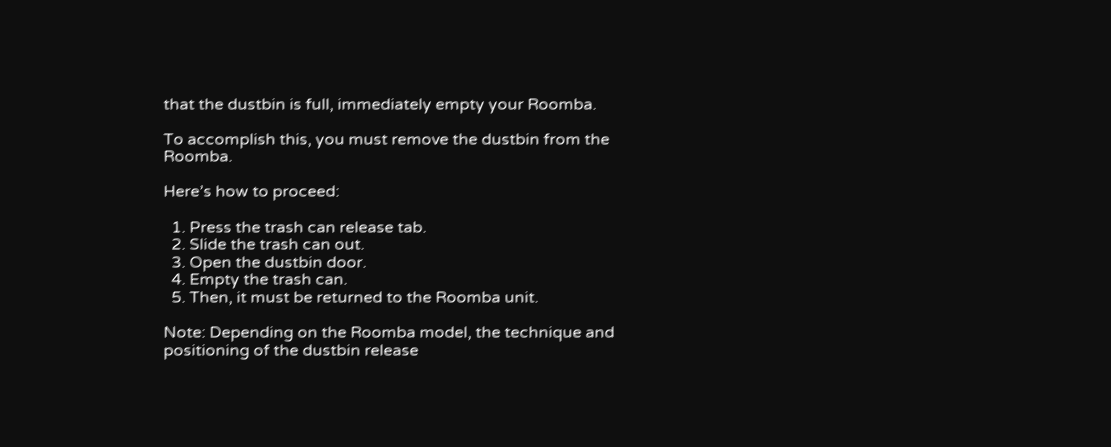that the dustbin is full, immediately empty your Roomba.

To accomplish this, you must remove the dustbin from the Roomba.

Here’s how to proceed:

  1. Press the trash can release tab.
  2. Slide the trash can out.
  3. Open the dustbin door.
  4. Empty the trash can.
  5. Then, it must be returned to the Roomba unit.

Note: Depending on the Roomba model, the technique and positioning of the dustbin release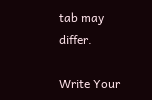tab may differ.

Write Your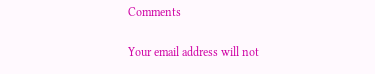Comments

Your email address will not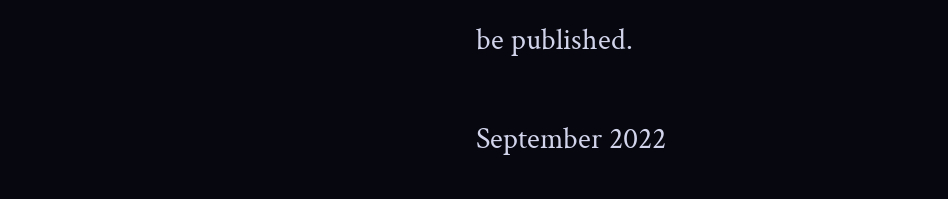be published.


September 2022